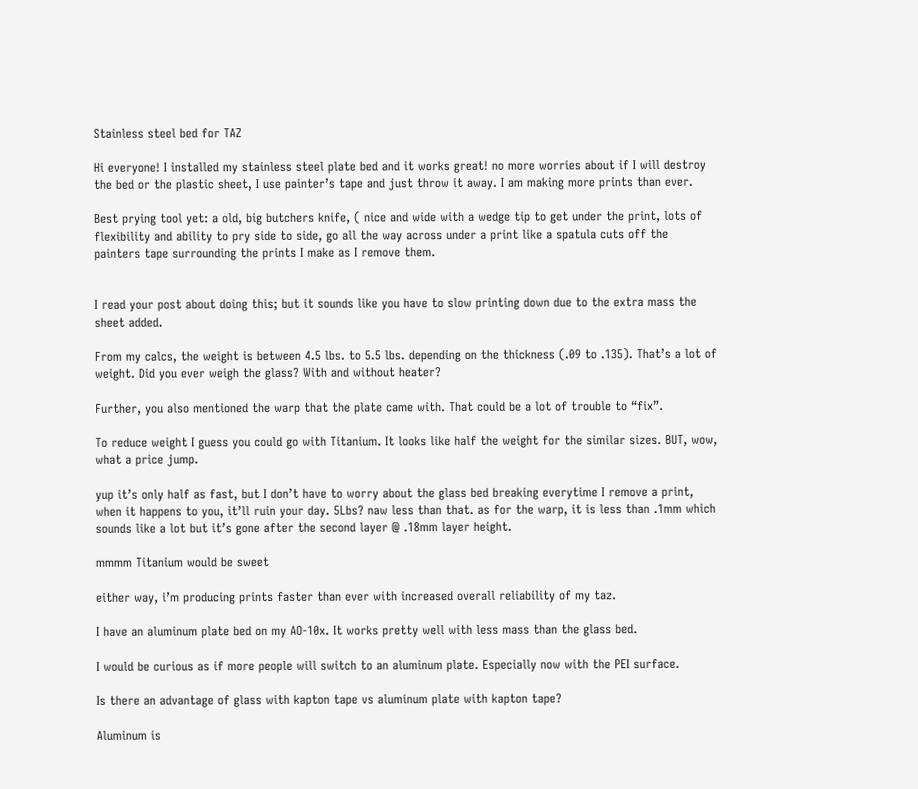Stainless steel bed for TAZ

Hi everyone! I installed my stainless steel plate bed and it works great! no more worries about if I will destroy the bed or the plastic sheet, I use painter’s tape and just throw it away. I am making more prints than ever.

Best prying tool yet: a old, big butchers knife, ( nice and wide with a wedge tip to get under the print, lots of flexibility and ability to pry side to side, go all the way across under a print like a spatula cuts off the painters tape surrounding the prints I make as I remove them.


I read your post about doing this; but it sounds like you have to slow printing down due to the extra mass the sheet added.

From my calcs, the weight is between 4.5 lbs. to 5.5 lbs. depending on the thickness (.09 to .135). That’s a lot of weight. Did you ever weigh the glass? With and without heater?

Further, you also mentioned the warp that the plate came with. That could be a lot of trouble to “fix”.

To reduce weight I guess you could go with Titanium. It looks like half the weight for the similar sizes. BUT, wow, what a price jump.

yup it’s only half as fast, but I don’t have to worry about the glass bed breaking everytime I remove a print, when it happens to you, it’ll ruin your day. 5Lbs? naw less than that. as for the warp, it is less than .1mm which sounds like a lot but it’s gone after the second layer @ .18mm layer height.

mmmm Titanium would be sweet

either way, i’m producing prints faster than ever with increased overall reliability of my taz.

I have an aluminum plate bed on my AO-10x. It works pretty well with less mass than the glass bed.

I would be curious as if more people will switch to an aluminum plate. Especially now with the PEI surface.

Is there an advantage of glass with kapton tape vs aluminum plate with kapton tape?

Aluminum is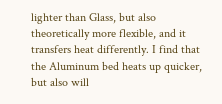lighter than Glass, but also theoretically more flexible, and it transfers heat differently. I find that the Aluminum bed heats up quicker, but also will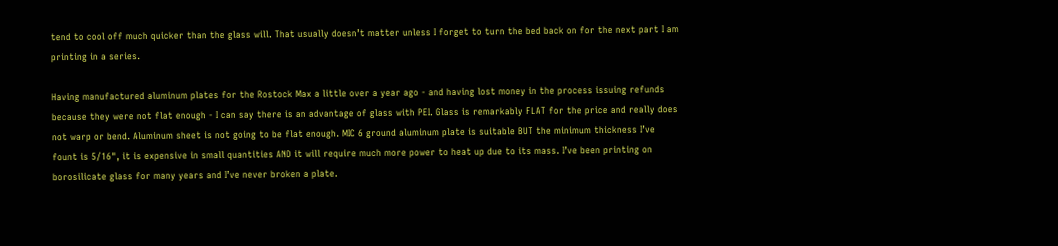tend to cool off much quicker than the glass will. That usually doesn’t matter unless I forget to turn the bed back on for the next part I am printing in a series.

Having manufactured aluminum plates for the Rostock Max a little over a year ago - and having lost money in the process issuing refunds because they were not flat enough - I can say there is an advantage of glass with PEI. Glass is remarkably FLAT for the price and really does not warp or bend. Aluminum sheet is not going to be flat enough. MIC 6 ground aluminum plate is suitable BUT the minimum thickness I’ve fount is 5/16", it is expensive in small quantities AND it will require much more power to heat up due to its mass. I’ve been printing on borosilicate glass for many years and I’ve never broken a plate.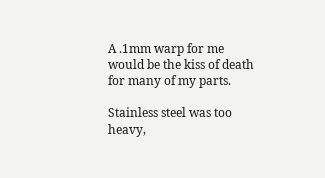A .1mm warp for me would be the kiss of death for many of my parts.

Stainless steel was too heavy,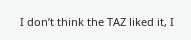I don’t think the TAZ liked it, I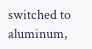switched to aluminum,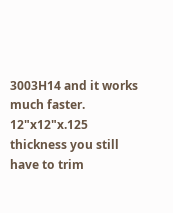3003H14 and it works much faster. 12"x12"x.125 thickness you still have to trim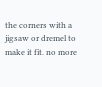the corners with a jigsaw or dremel to make it fit. no more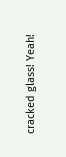cracked glass! Yeah!